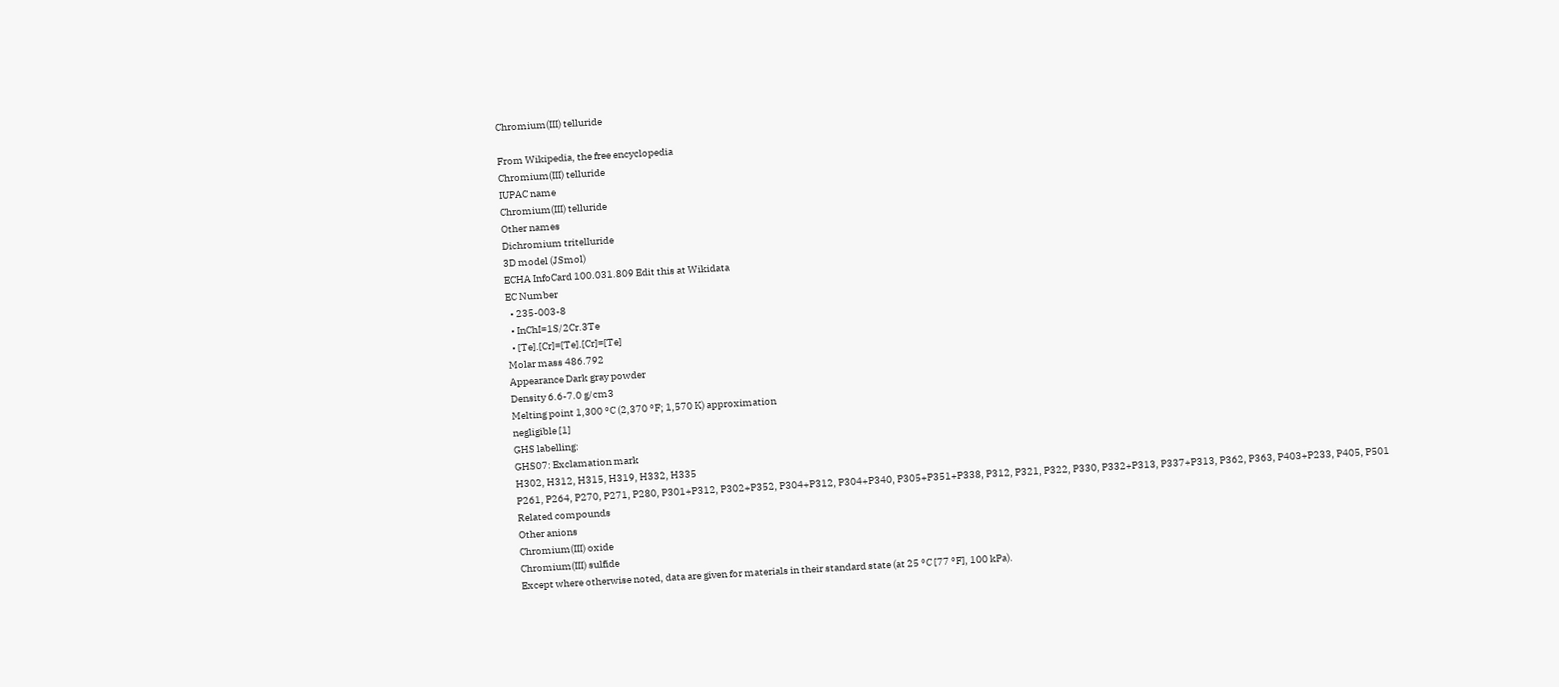Chromium(III) telluride

From Wikipedia, the free encyclopedia
Chromium(III) telluride
IUPAC name
Chromium(III) telluride
Other names
Dichromium tritelluride
3D model (JSmol)
ECHA InfoCard 100.031.809 Edit this at Wikidata
EC Number
  • 235-003-8
  • InChI=1S/2Cr.3Te
  • [Te].[Cr]=[Te].[Cr]=[Te]
Molar mass 486.792
Appearance Dark gray powder
Density 6.6-7.0 g/cm3
Melting point 1,300 °C (2,370 °F; 1,570 K) approximation
negligible [1]
GHS labelling:
GHS07: Exclamation mark
H302, H312, H315, H319, H332, H335
P261, P264, P270, P271, P280, P301+P312, P302+P352, P304+P312, P304+P340, P305+P351+P338, P312, P321, P322, P330, P332+P313, P337+P313, P362, P363, P403+P233, P405, P501
Related compounds
Other anions
Chromium(III) oxide
Chromium(III) sulfide
Except where otherwise noted, data are given for materials in their standard state (at 25 °C [77 °F], 100 kPa).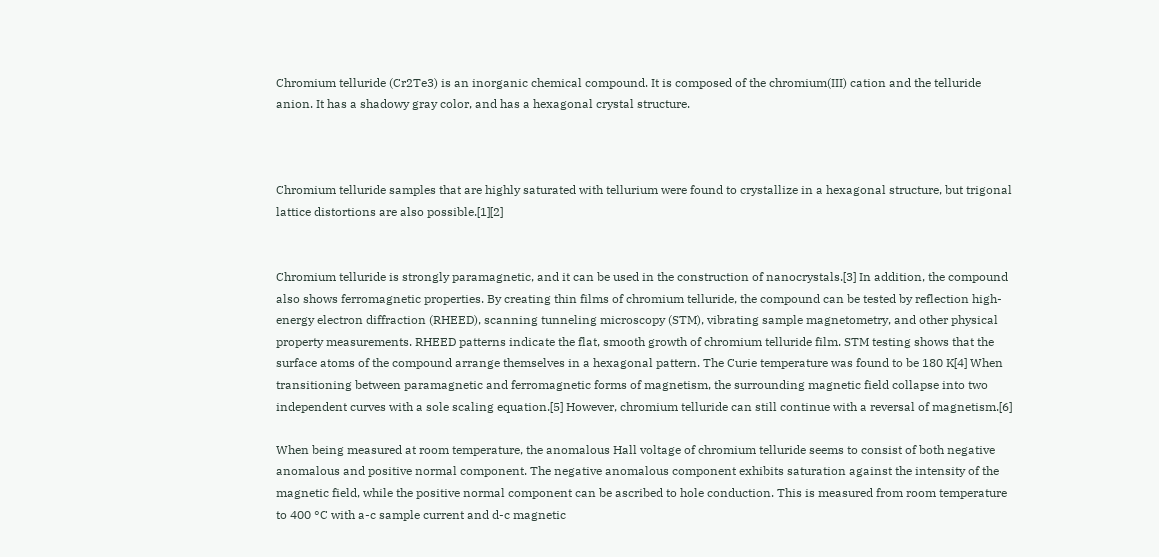Chromium telluride (Cr2Te3) is an inorganic chemical compound. It is composed of the chromium(III) cation and the telluride anion. It has a shadowy gray color, and has a hexagonal crystal structure.



Chromium telluride samples that are highly saturated with tellurium were found to crystallize in a hexagonal structure, but trigonal lattice distortions are also possible.[1][2]


Chromium telluride is strongly paramagnetic, and it can be used in the construction of nanocrystals.[3] In addition, the compound also shows ferromagnetic properties. By creating thin films of chromium telluride, the compound can be tested by reflection high-energy electron diffraction (RHEED), scanning tunneling microscopy (STM), vibrating sample magnetometry, and other physical property measurements. RHEED patterns indicate the flat, smooth growth of chromium telluride film. STM testing shows that the surface atoms of the compound arrange themselves in a hexagonal pattern. The Curie temperature was found to be 180 K[4] When transitioning between paramagnetic and ferromagnetic forms of magnetism, the surrounding magnetic field collapse into two independent curves with a sole scaling equation.[5] However, chromium telluride can still continue with a reversal of magnetism.[6]

When being measured at room temperature, the anomalous Hall voltage of chromium telluride seems to consist of both negative anomalous and positive normal component. The negative anomalous component exhibits saturation against the intensity of the magnetic field, while the positive normal component can be ascribed to hole conduction. This is measured from room temperature to 400 °C with a-c sample current and d-c magnetic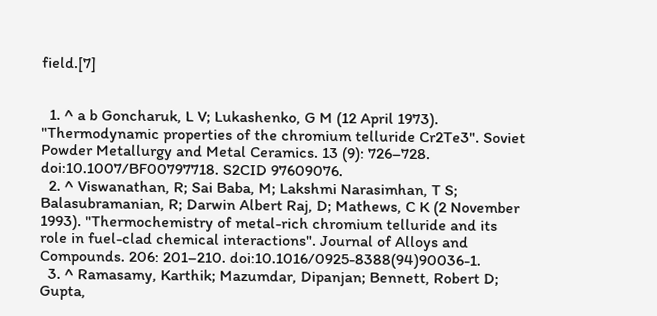field.[7]


  1. ^ a b Goncharuk, L V; Lukashenko, G M (12 April 1973). "Thermodynamic properties of the chromium telluride Cr2Te3". Soviet Powder Metallurgy and Metal Ceramics. 13 (9): 726–728. doi:10.1007/BF00797718. S2CID 97609076.
  2. ^ Viswanathan, R; Sai Baba, M; Lakshmi Narasimhan, T S; Balasubramanian, R; Darwin Albert Raj, D; Mathews, C K (2 November 1993). "Thermochemistry of metal-rich chromium telluride and its role in fuel-clad chemical interactions". Journal of Alloys and Compounds. 206: 201–210. doi:10.1016/0925-8388(94)90036-1.
  3. ^ Ramasamy, Karthik; Mazumdar, Dipanjan; Bennett, Robert D; Gupta,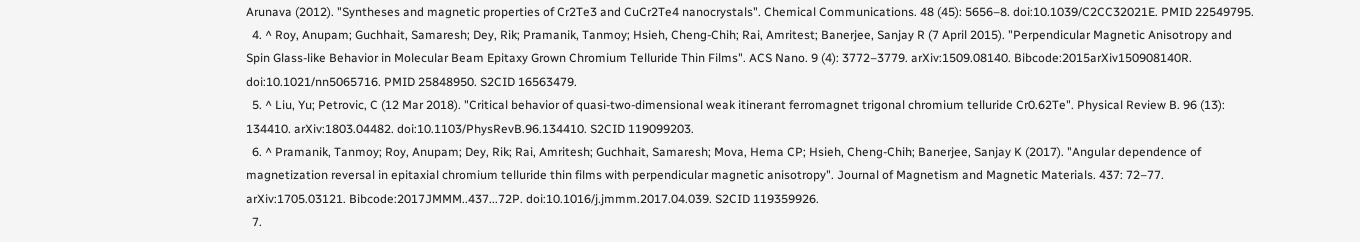Arunava (2012). "Syntheses and magnetic properties of Cr2Te3 and CuCr2Te4 nanocrystals". Chemical Communications. 48 (45): 5656–8. doi:10.1039/C2CC32021E. PMID 22549795.
  4. ^ Roy, Anupam; Guchhait, Samaresh; Dey, Rik; Pramanik, Tanmoy; Hsieh, Cheng-Chih; Rai, Amritest; Banerjee, Sanjay R (7 April 2015). "Perpendicular Magnetic Anisotropy and Spin Glass-like Behavior in Molecular Beam Epitaxy Grown Chromium Telluride Thin Films". ACS Nano. 9 (4): 3772–3779. arXiv:1509.08140. Bibcode:2015arXiv150908140R. doi:10.1021/nn5065716. PMID 25848950. S2CID 16563479.
  5. ^ Liu, Yu; Petrovic, C (12 Mar 2018). "Critical behavior of quasi-two-dimensional weak itinerant ferromagnet trigonal chromium telluride Cr0.62Te". Physical Review B. 96 (13): 134410. arXiv:1803.04482. doi:10.1103/PhysRevB.96.134410. S2CID 119099203.
  6. ^ Pramanik, Tanmoy; Roy, Anupam; Dey, Rik; Rai, Amritesh; Guchhait, Samaresh; Mova, Hema CP; Hsieh, Cheng-Chih; Banerjee, Sanjay K (2017). "Angular dependence of magnetization reversal in epitaxial chromium telluride thin films with perpendicular magnetic anisotropy". Journal of Magnetism and Magnetic Materials. 437: 72–77. arXiv:1705.03121. Bibcode:2017JMMM..437...72P. doi:10.1016/j.jmmm.2017.04.039. S2CID 119359926.
  7.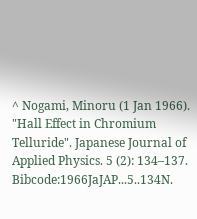^ Nogami, Minoru (1 Jan 1966). "Hall Effect in Chromium Telluride". Japanese Journal of Applied Physics. 5 (2): 134–137. Bibcode:1966JaJAP...5..134N.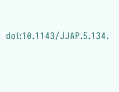doi:10.1143/JJAP.5.134.